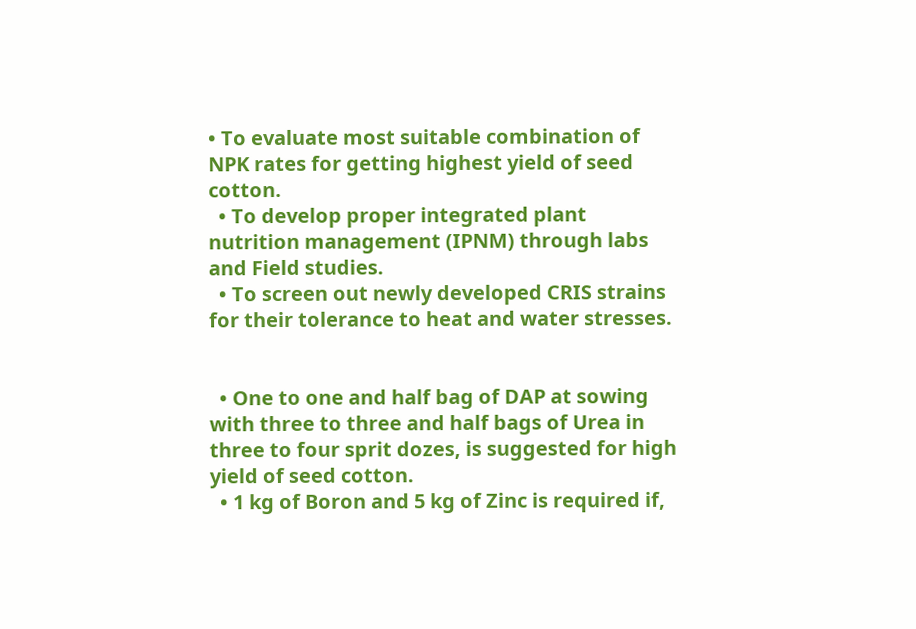• To evaluate most suitable combination of NPK rates for getting highest yield of seed cotton.
  • To develop proper integrated plant nutrition management (IPNM) through labs and Field studies.
  • To screen out newly developed CRIS strains for their tolerance to heat and water stresses.


  • One to one and half bag of DAP at sowing with three to three and half bags of Urea in three to four sprit dozes, is suggested for high yield of seed cotton.
  • 1 kg of Boron and 5 kg of Zinc is required if,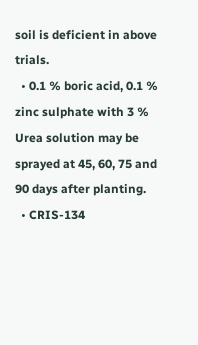soil is deficient in above trials.
  • 0.1 % boric acid, 0.1 % zinc sulphate with 3 % Urea solution may be sprayed at 45, 60, 75 and 90 days after planting.
  • CRIS-134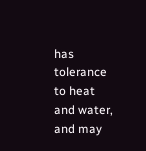has tolerance to heat and water, and may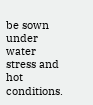be sown under water stress and hot conditions.